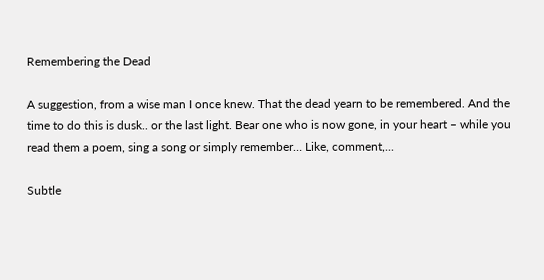Remembering the Dead

A suggestion, from a wise man I once knew. That the dead yearn to be remembered. And the time to do this is dusk.. or the last light. Bear one who is now gone, in your heart – while you read them a poem, sing a song or simply remember… Like, comment,...

Subtle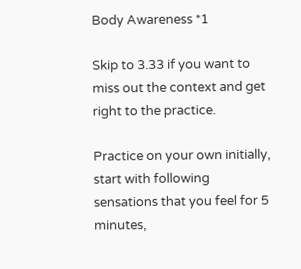Body Awareness *1

Skip to 3.33 if you want to miss out the context and get right to the practice.

Practice on your own initially, start with following sensations that you feel for 5 minutes,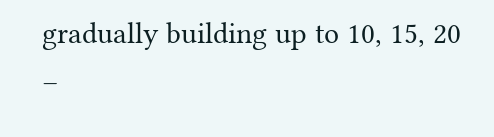gradually building up to 10, 15, 20 –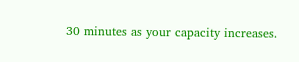30 minutes as your capacity increases.